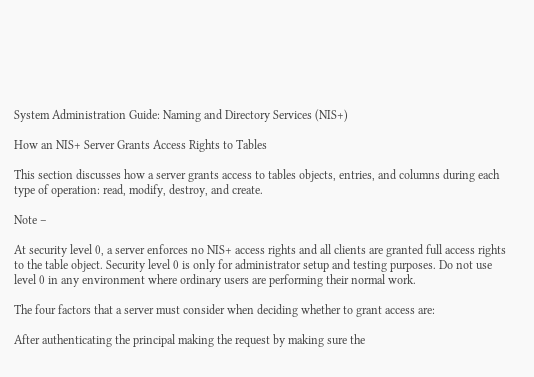System Administration Guide: Naming and Directory Services (NIS+)

How an NIS+ Server Grants Access Rights to Tables

This section discusses how a server grants access to tables objects, entries, and columns during each type of operation: read, modify, destroy, and create.

Note –

At security level 0, a server enforces no NIS+ access rights and all clients are granted full access rights to the table object. Security level 0 is only for administrator setup and testing purposes. Do not use level 0 in any environment where ordinary users are performing their normal work.

The four factors that a server must consider when deciding whether to grant access are:

After authenticating the principal making the request by making sure the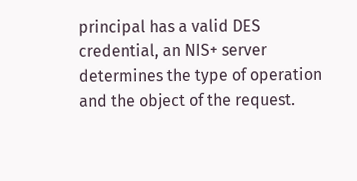principal has a valid DES credential, an NIS+ server determines the type of operation and the object of the request.